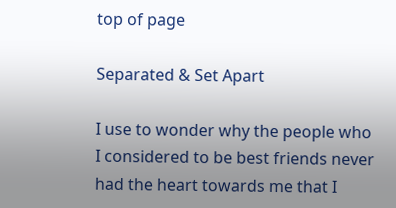top of page

Separated & Set Apart

I use to wonder why the people who I considered to be best friends never had the heart towards me that I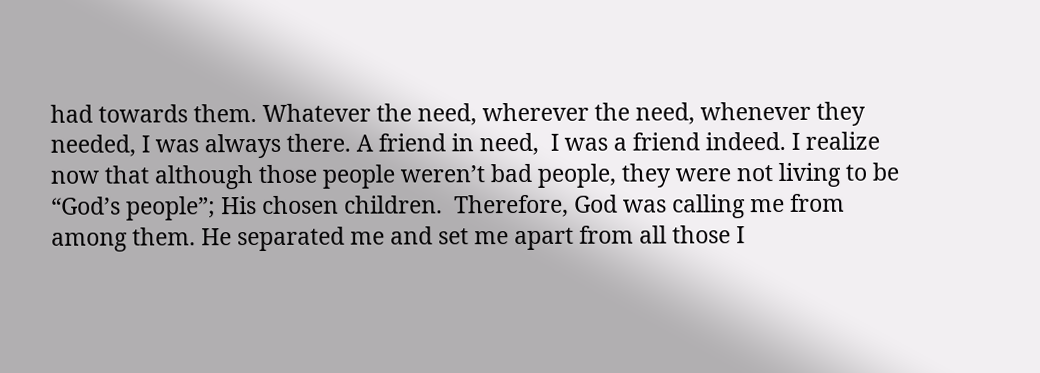had towards them. Whatever the need, wherever the need, whenever they needed, I was always there. A friend in need,  I was a friend indeed. I realize now that although those people weren’t bad people, they were not living to be “God’s people”; His chosen children.  Therefore, God was calling me from among them. He separated me and set me apart from all those I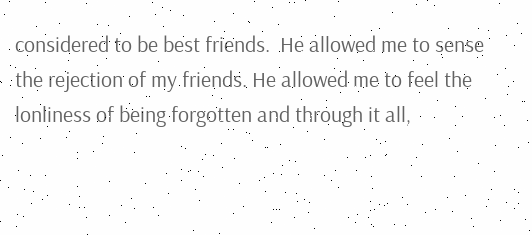considered to be best friends.  He allowed me to sense the rejection of my friends. He allowed me to feel the lonliness of being forgotten and through it all,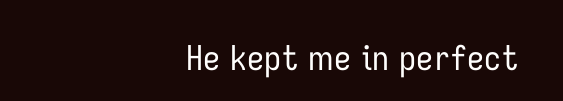He kept me in perfect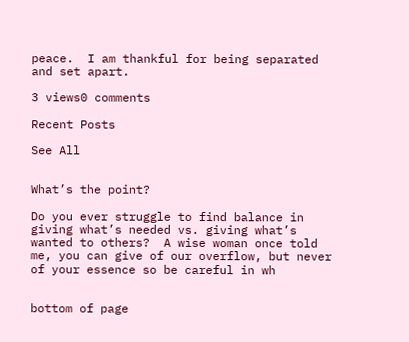peace.  I am thankful for being separated and set apart.

3 views0 comments

Recent Posts

See All


What’s the point?

Do you ever struggle to find balance in giving what’s needed vs. giving what’s wanted to others?  A wise woman once told me, you can give of our overflow, but never of your essence so be careful in wh


bottom of page